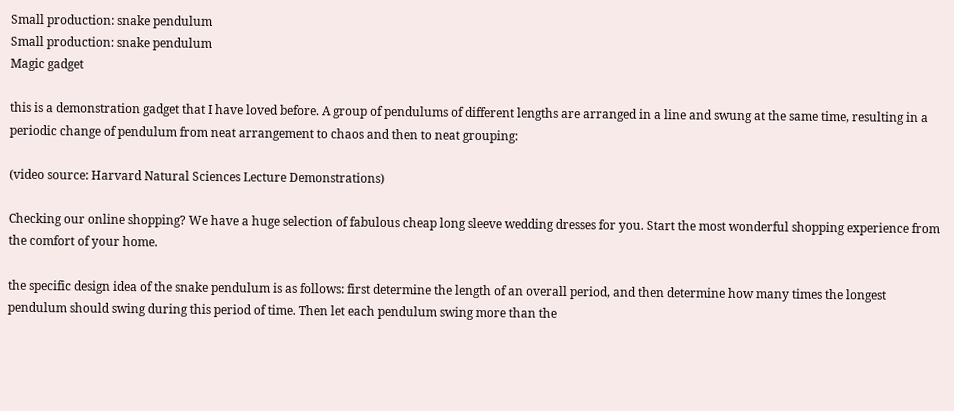Small production: snake pendulum
Small production: snake pendulum
Magic gadget

this is a demonstration gadget that I have loved before. A group of pendulums of different lengths are arranged in a line and swung at the same time, resulting in a periodic change of pendulum from neat arrangement to chaos and then to neat grouping:

(video source: Harvard Natural Sciences Lecture Demonstrations)

Checking our online shopping? We have a huge selection of fabulous cheap long sleeve wedding dresses for you. Start the most wonderful shopping experience from the comfort of your home.

the specific design idea of the snake pendulum is as follows: first determine the length of an overall period, and then determine how many times the longest pendulum should swing during this period of time. Then let each pendulum swing more than the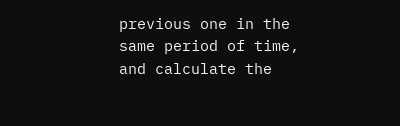previous one in the same period of time, and calculate the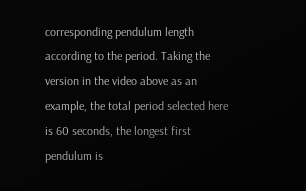corresponding pendulum length according to the period. Taking the version in the video above as an example, the total period selected here is 60 seconds, the longest first pendulum is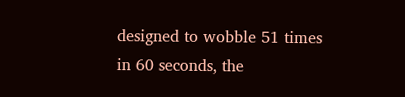designed to wobble 51 times in 60 seconds, the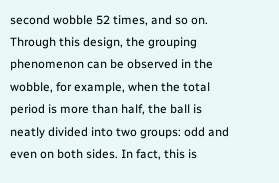second wobble 52 times, and so on. Through this design, the grouping phenomenon can be observed in the wobble, for example, when the total period is more than half, the ball is neatly divided into two groups: odd and even on both sides. In fact, this is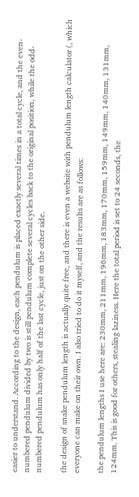easier to understand. According to the design, each pendulum is placed exactly several times in a total cycle, and the even-numbered pendulum divided by two is still pendulum complete several cycles back to the original position, while the odd-numbered pendulum has only half of the last cycle, just on the other side.

the design of snake pendulum length is actually quite free, and there is even a website with pendulum length calculator (, which everyone can make on their own. I also tried to do it myself, and the results are as follows:

the pendulum lengths I use here are: 230mm, 211mm, 196mm, 183mm, 170mm, 159mm, 149mm, 140mm, 131mm, 124mm. This is good for others, stealing laziness. Here the total period is set to 24 seconds, the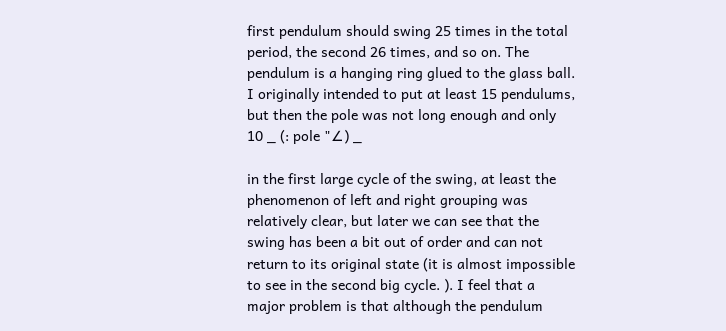first pendulum should swing 25 times in the total period, the second 26 times, and so on. The pendulum is a hanging ring glued to the glass ball. I originally intended to put at least 15 pendulums, but then the pole was not long enough and only 10 _ (: pole "∠) _

in the first large cycle of the swing, at least the phenomenon of left and right grouping was relatively clear, but later we can see that the swing has been a bit out of order and can not return to its original state (it is almost impossible to see in the second big cycle. ). I feel that a major problem is that although the pendulum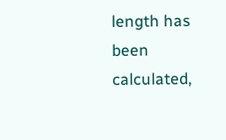length has been calculated,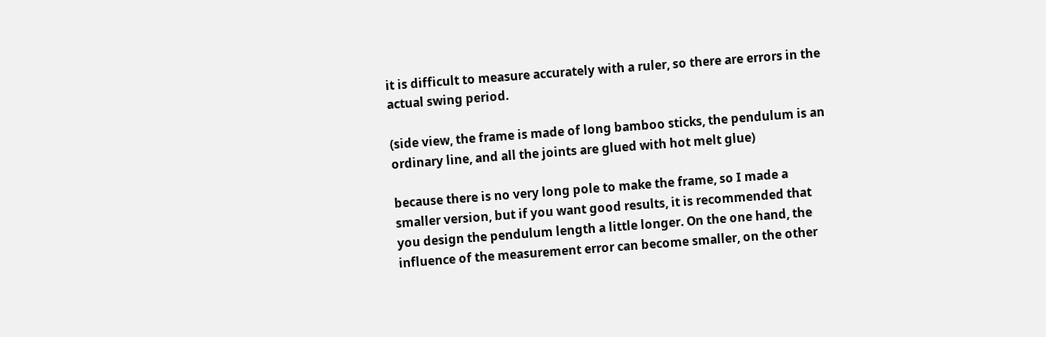it is difficult to measure accurately with a ruler, so there are errors in the actual swing period.

(side view, the frame is made of long bamboo sticks, the pendulum is an ordinary line, and all the joints are glued with hot melt glue)

because there is no very long pole to make the frame, so I made a smaller version, but if you want good results, it is recommended that you design the pendulum length a little longer. On the one hand, the influence of the measurement error can become smaller, on the other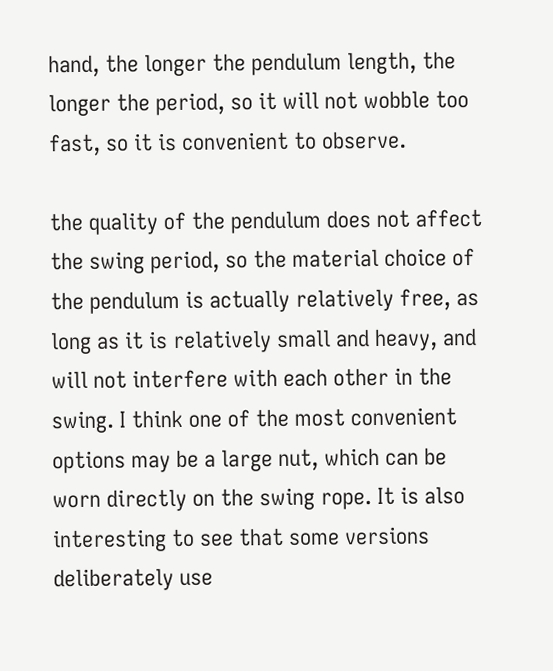hand, the longer the pendulum length, the longer the period, so it will not wobble too fast, so it is convenient to observe.

the quality of the pendulum does not affect the swing period, so the material choice of the pendulum is actually relatively free, as long as it is relatively small and heavy, and will not interfere with each other in the swing. I think one of the most convenient options may be a large nut, which can be worn directly on the swing rope. It is also interesting to see that some versions deliberately use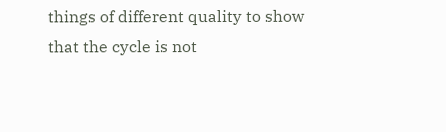things of different quality to show that the cycle is not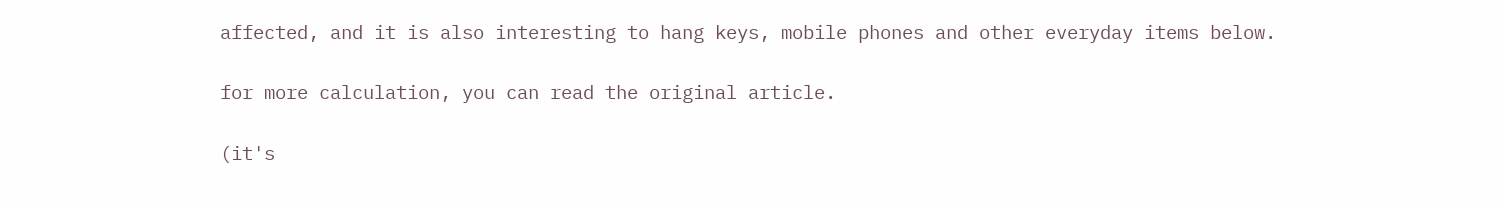affected, and it is also interesting to hang keys, mobile phones and other everyday items below.

for more calculation, you can read the original article.

(it's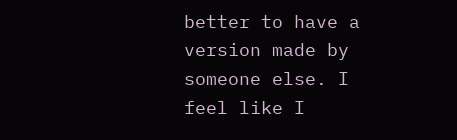better to have a version made by someone else. I feel like I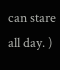can stare all day. )